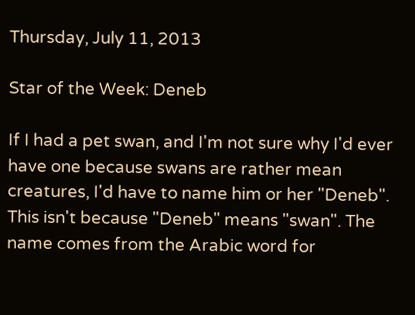Thursday, July 11, 2013

Star of the Week: Deneb

If I had a pet swan, and I'm not sure why I'd ever have one because swans are rather mean creatures, I'd have to name him or her "Deneb". This isn't because "Deneb" means "swan". The name comes from the Arabic word for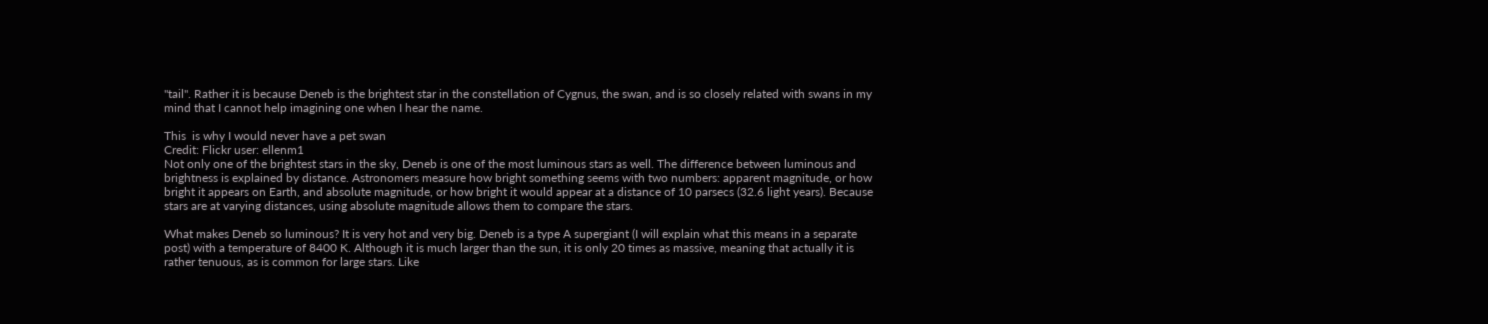"tail". Rather it is because Deneb is the brightest star in the constellation of Cygnus, the swan, and is so closely related with swans in my mind that I cannot help imagining one when I hear the name.

This  is why I would never have a pet swan
Credit: Flickr user: ellenm1
Not only one of the brightest stars in the sky, Deneb is one of the most luminous stars as well. The difference between luminous and brightness is explained by distance. Astronomers measure how bright something seems with two numbers: apparent magnitude, or how bright it appears on Earth, and absolute magnitude, or how bright it would appear at a distance of 10 parsecs (32.6 light years). Because stars are at varying distances, using absolute magnitude allows them to compare the stars.

What makes Deneb so luminous? It is very hot and very big. Deneb is a type A supergiant (I will explain what this means in a separate post) with a temperature of 8400 K. Although it is much larger than the sun, it is only 20 times as massive, meaning that actually it is rather tenuous, as is common for large stars. Like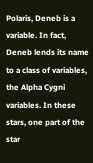Polaris, Deneb is a variable. In fact, Deneb lends its name to a class of variables, the Alpha Cygni variables. In these stars, one part of the star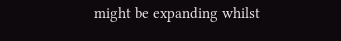might be expanding whilst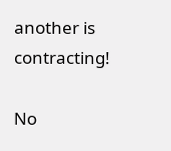another is contracting!

No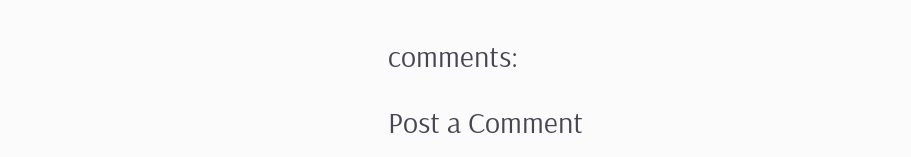comments:

Post a Comment